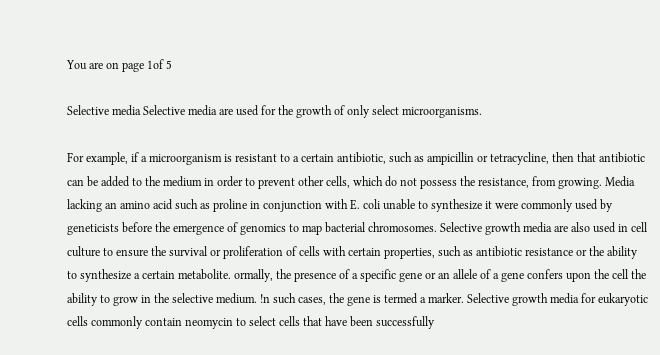You are on page 1of 5

Selective media Selective media are used for the growth of only select microorganisms.

For example, if a microorganism is resistant to a certain antibiotic, such as ampicillin or tetracycline, then that antibiotic can be added to the medium in order to prevent other cells, which do not possess the resistance, from growing. Media lacking an amino acid such as proline in conjunction with E. coli unable to synthesize it were commonly used by geneticists before the emergence of genomics to map bacterial chromosomes. Selective growth media are also used in cell culture to ensure the survival or proliferation of cells with certain properties, such as antibiotic resistance or the ability to synthesize a certain metabolite. ormally, the presence of a specific gene or an allele of a gene confers upon the cell the ability to grow in the selective medium. !n such cases, the gene is termed a marker. Selective growth media for eukaryotic cells commonly contain neomycin to select cells that have been successfully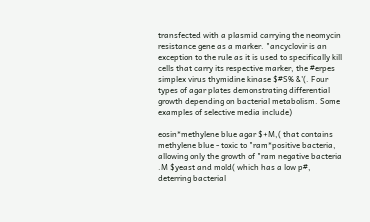transfected with a plasmid carrying the neomycin resistance gene as a marker. "ancyclovir is an exception to the rule as it is used to specifically kill cells that carry its respective marker, the #erpes simplex virus thymidine kinase $#S% &'(. Four types of agar plates demonstrating differential growth depending on bacterial metabolism. Some examples of selective media include)

eosin*methylene blue agar $+M,( that contains methylene blue - toxic to "ram*positive bacteria, allowing only the growth of "ram negative bacteria .M $yeast and mold( which has a low p#, deterring bacterial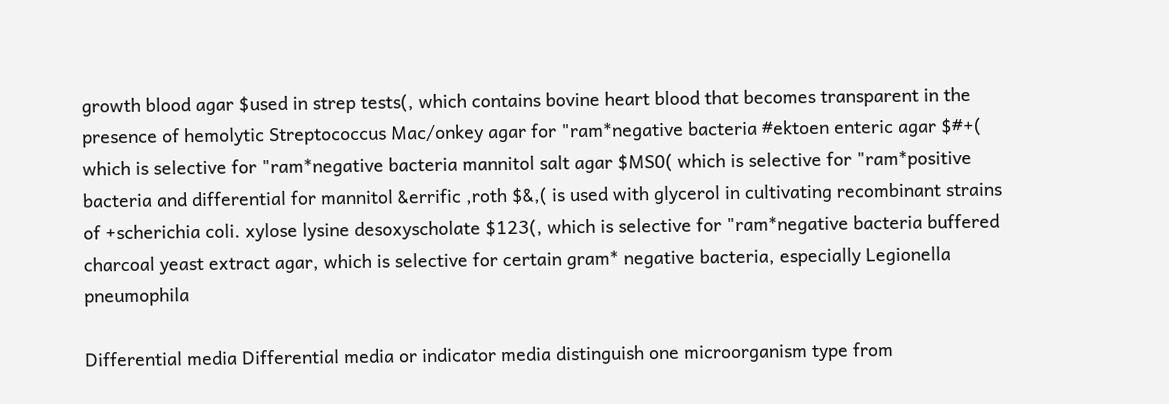growth blood agar $used in strep tests(, which contains bovine heart blood that becomes transparent in the presence of hemolytic Streptococcus Mac/onkey agar for "ram*negative bacteria #ektoen enteric agar $#+( which is selective for "ram*negative bacteria mannitol salt agar $MS0( which is selective for "ram*positive bacteria and differential for mannitol &errific ,roth $&,( is used with glycerol in cultivating recombinant strains of +scherichia coli. xylose lysine desoxyscholate $123(, which is selective for "ram*negative bacteria buffered charcoal yeast extract agar, which is selective for certain gram* negative bacteria, especially Legionella pneumophila

Differential media Differential media or indicator media distinguish one microorganism type from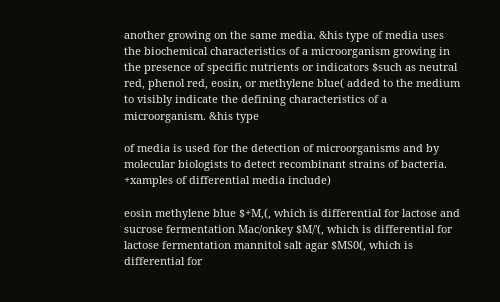another growing on the same media. &his type of media uses the biochemical characteristics of a microorganism growing in the presence of specific nutrients or indicators $such as neutral red, phenol red, eosin, or methylene blue( added to the medium to visibly indicate the defining characteristics of a microorganism. &his type

of media is used for the detection of microorganisms and by molecular biologists to detect recombinant strains of bacteria. +xamples of differential media include)

eosin methylene blue $+M,(, which is differential for lactose and sucrose fermentation Mac/onkey $M/'(, which is differential for lactose fermentation mannitol salt agar $MS0(, which is differential for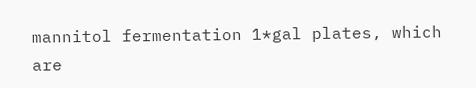mannitol fermentation 1*gal plates, which are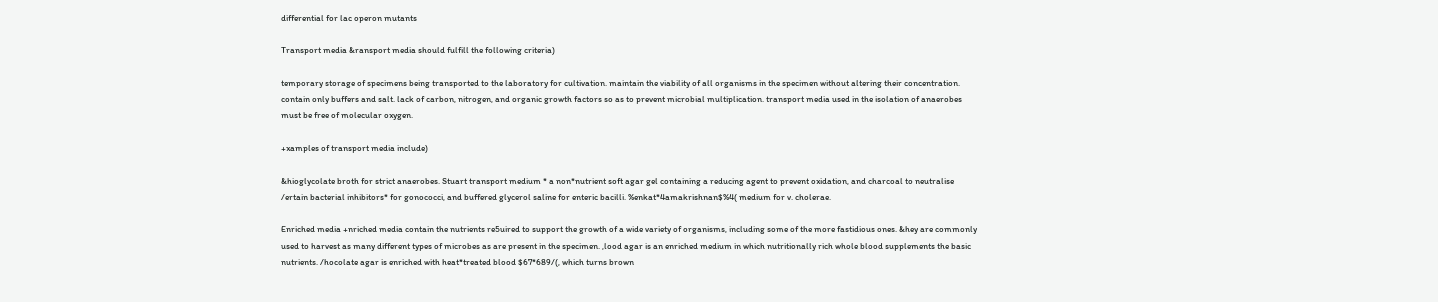differential for lac operon mutants

Transport media &ransport media should fulfill the following criteria)

temporary storage of specimens being transported to the laboratory for cultivation. maintain the viability of all organisms in the specimen without altering their concentration. contain only buffers and salt. lack of carbon, nitrogen, and organic growth factors so as to prevent microbial multiplication. transport media used in the isolation of anaerobes must be free of molecular oxygen.

+xamples of transport media include)

&hioglycolate broth for strict anaerobes. Stuart transport medium * a non*nutrient soft agar gel containing a reducing agent to prevent oxidation, and charcoal to neutralise /ertain bacterial inhibitors* for gonococci, and buffered glycerol saline for enteric bacilli. %enkat*4amakrishnan$%4( medium for v. cholerae.

Enriched media +nriched media contain the nutrients re5uired to support the growth of a wide variety of organisms, including some of the more fastidious ones. &hey are commonly used to harvest as many different types of microbes as are present in the specimen. ,lood agar is an enriched medium in which nutritionally rich whole blood supplements the basic nutrients. /hocolate agar is enriched with heat*treated blood $67*689/(, which turns brown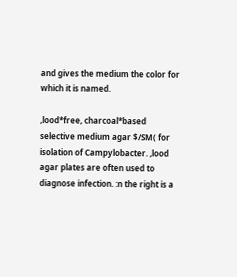and gives the medium the color for which it is named.

,lood*free, charcoal*based selective medium agar $/SM( for isolation of Campylobacter. ,lood agar plates are often used to diagnose infection. :n the right is a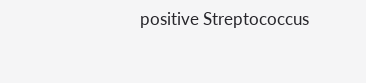positive Streptococcus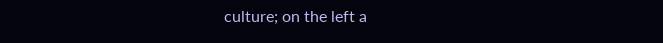culture; on the left a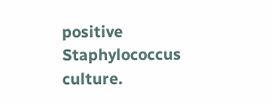positive Staphylococcus culture.